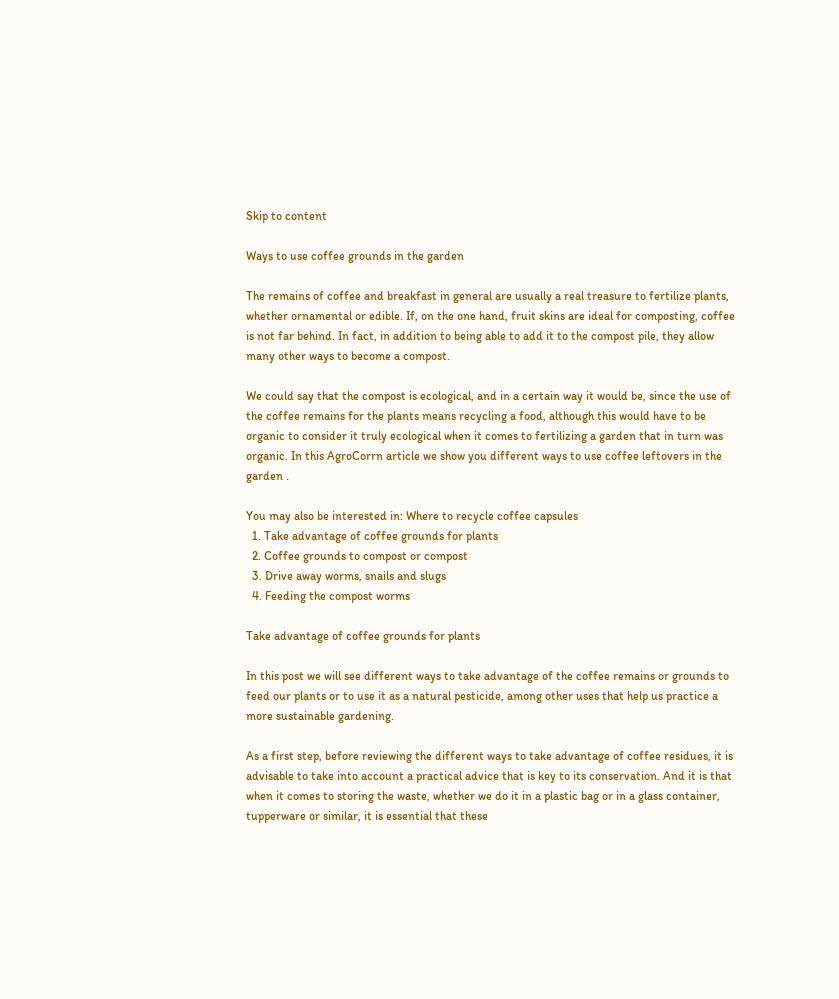Skip to content

Ways to use coffee grounds in the garden

The remains of coffee and breakfast in general are usually a real treasure to fertilize plants, whether ornamental or edible. If, on the one hand, fruit skins are ideal for composting, coffee is not far behind. In fact, in addition to being able to add it to the compost pile, they allow many other ways to become a compost.

We could say that the compost is ecological, and in a certain way it would be, since the use of the coffee remains for the plants means recycling a food, although this would have to be organic to consider it truly ecological when it comes to fertilizing a garden that in turn was organic. In this AgroCorrn article we show you different ways to use coffee leftovers in the garden .

You may also be interested in: Where to recycle coffee capsules
  1. Take advantage of coffee grounds for plants
  2. Coffee grounds to compost or compost
  3. Drive away worms, snails and slugs
  4. Feeding the compost worms

Take advantage of coffee grounds for plants

In this post we will see different ways to take advantage of the coffee remains or grounds to feed our plants or to use it as a natural pesticide, among other uses that help us practice a more sustainable gardening.

As a first step, before reviewing the different ways to take advantage of coffee residues, it is advisable to take into account a practical advice that is key to its conservation. And it is that when it comes to storing the waste, whether we do it in a plastic bag or in a glass container, tupperware or similar, it is essential that these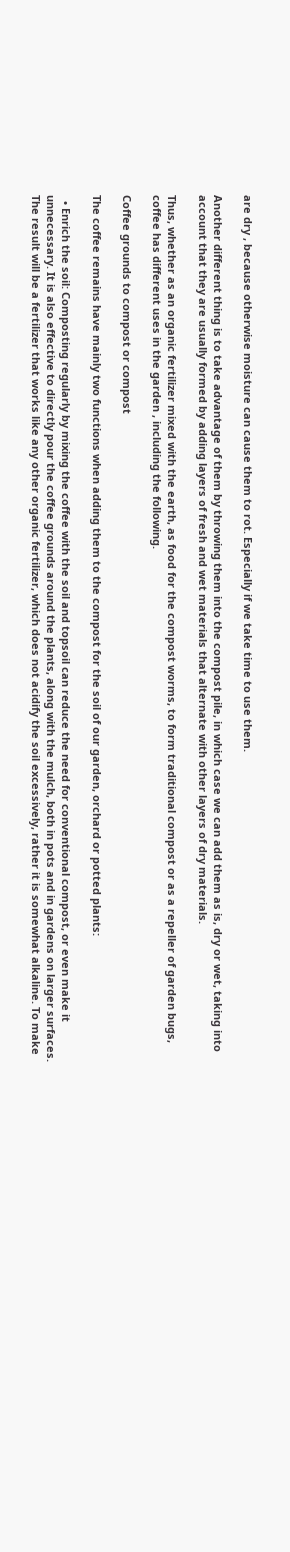are dry , because otherwise moisture can cause them to rot. Especially if we take time to use them.

Another different thing is to take advantage of them by throwing them into the compost pile, in which case we can add them as is, dry or wet, taking into account that they are usually formed by adding layers of fresh and wet materials that alternate with other layers of dry materials.

Thus, whether as an organic fertilizer mixed with the earth, as food for the compost worms, to form traditional compost or as a repeller of garden bugs, coffee has different uses in the garden , including the following.

Coffee grounds to compost or compost

The coffee remains have mainly two functions when adding them to the compost for the soil of our garden, orchard or potted plants:

  • Enrich the soil: Composting regularly by mixing the coffee with the soil and topsoil can reduce the need for conventional compost, or even make it unnecessary. It is also effective to directly pour the coffee grounds around the plants, along with the mulch, both in pots and in gardens on larger surfaces. The result will be a fertilizer that works like any other organic fertilizer, which does not acidify the soil excessively, rather it is somewhat alkaline. To make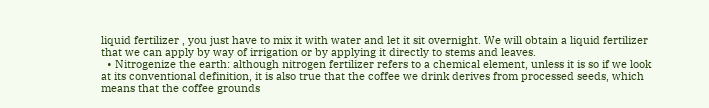liquid fertilizer , you just have to mix it with water and let it sit overnight. We will obtain a liquid fertilizer that we can apply by way of irrigation or by applying it directly to stems and leaves.
  • Nitrogenize the earth: although nitrogen fertilizer refers to a chemical element, unless it is so if we look at its conventional definition, it is also true that the coffee we drink derives from processed seeds, which means that the coffee grounds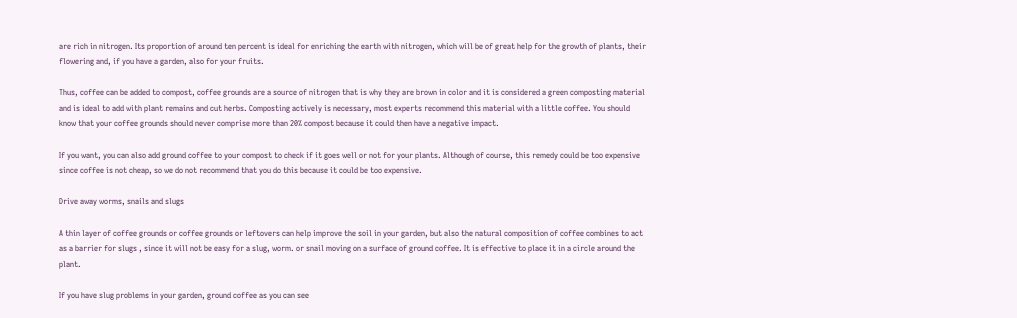are rich in nitrogen. Its proportion of around ten percent is ideal for enriching the earth with nitrogen, which will be of great help for the growth of plants, their flowering and, if you have a garden, also for your fruits.

Thus, coffee can be added to compost, coffee grounds are a source of nitrogen that is why they are brown in color and it is considered a green composting material and is ideal to add with plant remains and cut herbs. Composting actively is necessary, most experts recommend this material with a little coffee. You should know that your coffee grounds should never comprise more than 20% compost because it could then have a negative impact.

If you want, you can also add ground coffee to your compost to check if it goes well or not for your plants. Although of course, this remedy could be too expensive since coffee is not cheap, so we do not recommend that you do this because it could be too expensive.

Drive away worms, snails and slugs

A thin layer of coffee grounds or coffee grounds or leftovers can help improve the soil in your garden, but also the natural composition of coffee combines to act as a barrier for slugs , since it will not be easy for a slug, worm. or snail moving on a surface of ground coffee. It is effective to place it in a circle around the plant.

If you have slug problems in your garden, ground coffee as you can see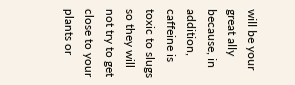will be your great ally because, in addition, caffeine is toxic to slugs so they will not try to get close to your plants or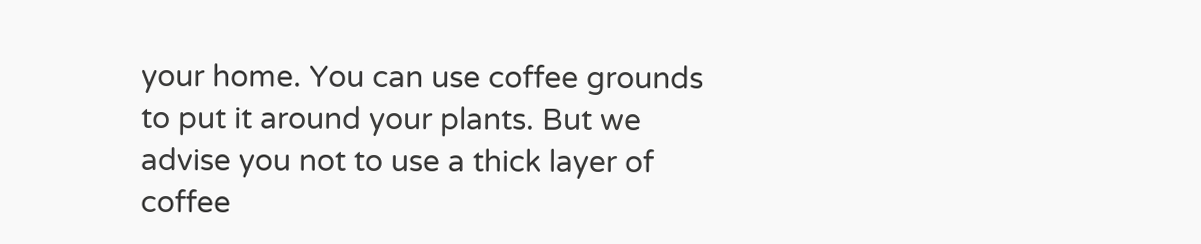your home. You can use coffee grounds to put it around your plants. But we advise you not to use a thick layer of coffee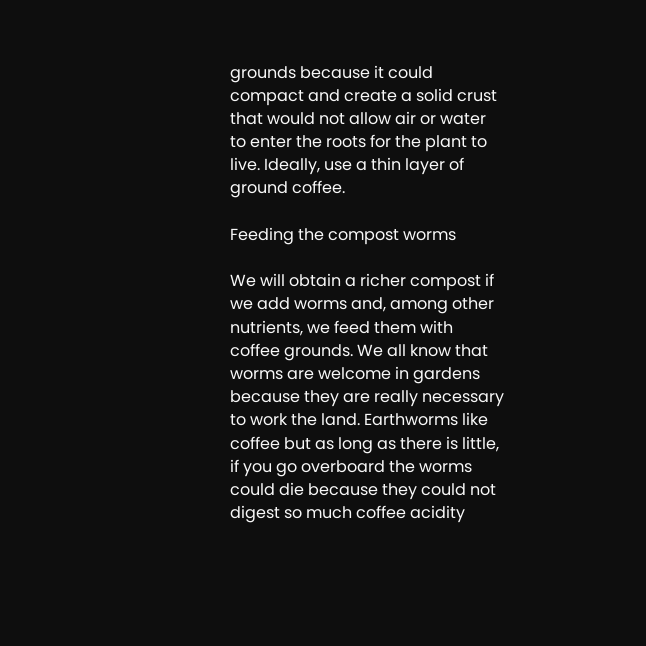grounds because it could compact and create a solid crust that would not allow air or water to enter the roots for the plant to live. Ideally, use a thin layer of ground coffee.

Feeding the compost worms

We will obtain a richer compost if we add worms and, among other nutrients, we feed them with coffee grounds. We all know that worms are welcome in gardens because they are really necessary to work the land. Earthworms like coffee but as long as there is little, if you go overboard the worms could die because they could not digest so much coffee acidity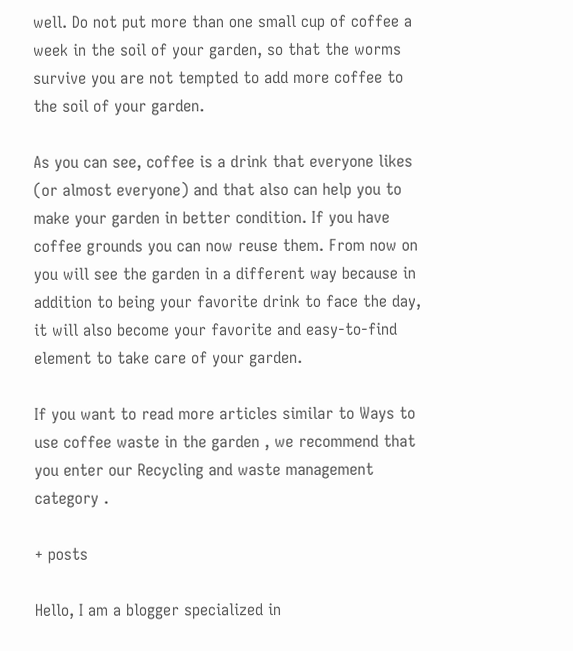well. Do not put more than one small cup of coffee a week in the soil of your garden, so that the worms survive you are not tempted to add more coffee to the soil of your garden.

As you can see, coffee is a drink that everyone likes (or almost everyone) and that also can help you to make your garden in better condition. If you have coffee grounds you can now reuse them. From now on you will see the garden in a different way because in addition to being your favorite drink to face the day, it will also become your favorite and easy-to-find element to take care of your garden.

If you want to read more articles similar to Ways to use coffee waste in the garden , we recommend that you enter our Recycling and waste management category .

+ posts

Hello, I am a blogger specialized in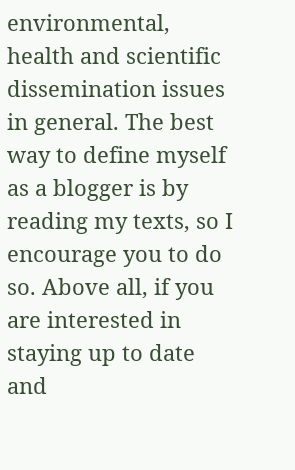environmental, health and scientific dissemination issues in general. The best way to define myself as a blogger is by reading my texts, so I encourage you to do so. Above all, if you are interested in staying up to date and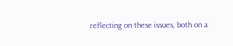reflecting on these issues, both on a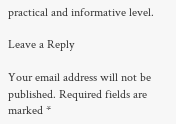practical and informative level.

Leave a Reply

Your email address will not be published. Required fields are marked *